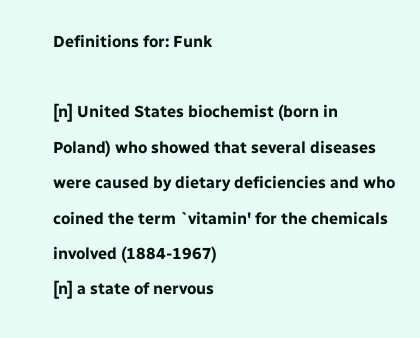Definitions for: Funk

[n] United States biochemist (born in Poland) who showed that several diseases were caused by dietary deficiencies and who coined the term `vitamin' for the chemicals involved (1884-1967)
[n] a state of nervous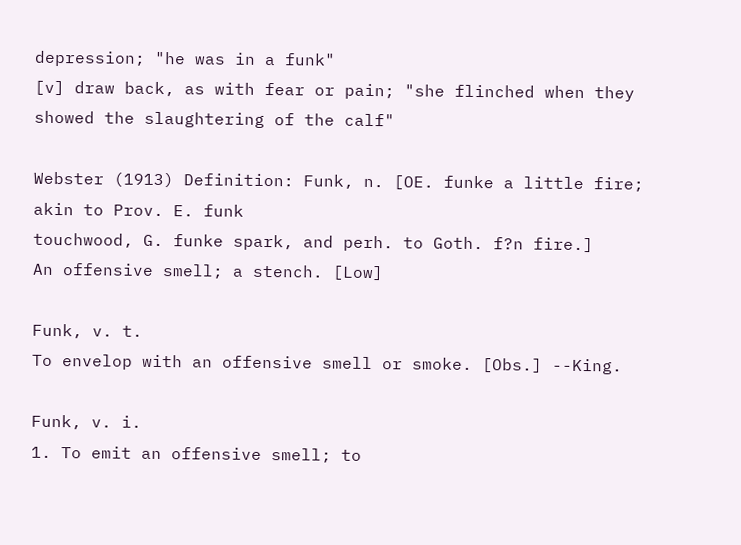depression; "he was in a funk"
[v] draw back, as with fear or pain; "she flinched when they showed the slaughtering of the calf"

Webster (1913) Definition: Funk, n. [OE. funke a little fire; akin to Prov. E. funk
touchwood, G. funke spark, and perh. to Goth. f?n fire.]
An offensive smell; a stench. [Low]

Funk, v. t.
To envelop with an offensive smell or smoke. [Obs.] --King.

Funk, v. i.
1. To emit an offensive smell; to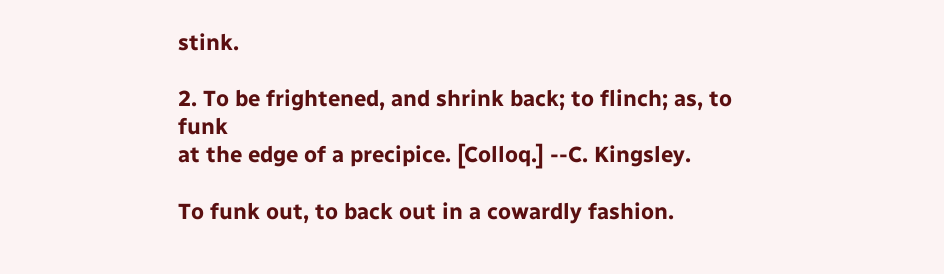stink.

2. To be frightened, and shrink back; to flinch; as, to funk
at the edge of a precipice. [Colloq.] --C. Kingsley.

To funk out, to back out in a cowardly fashion.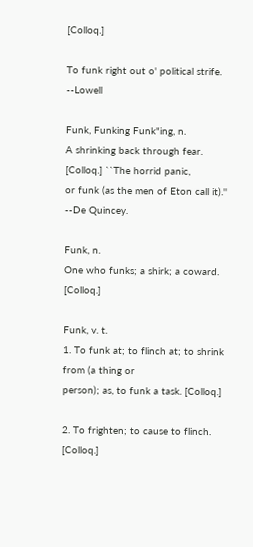[Colloq.]

To funk right out o' political strife. --Lowell

Funk, Funking Funk"ing, n.
A shrinking back through fear. [Colloq.] ``The horrid panic,
or funk (as the men of Eton call it).'' --De Quincey.

Funk, n.
One who funks; a shirk; a coward. [Colloq.]

Funk, v. t.
1. To funk at; to flinch at; to shrink from (a thing or
person); as, to funk a task. [Colloq.]

2. To frighten; to cause to flinch. [Colloq.]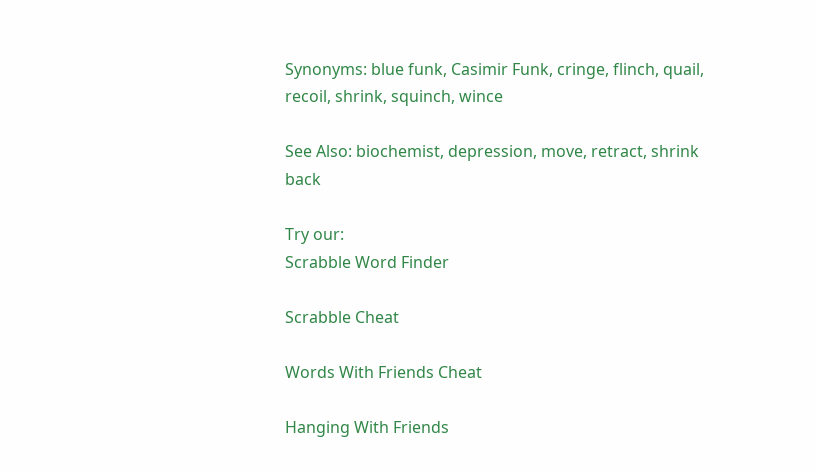Synonyms: blue funk, Casimir Funk, cringe, flinch, quail, recoil, shrink, squinch, wince

See Also: biochemist, depression, move, retract, shrink back

Try our:
Scrabble Word Finder

Scrabble Cheat

Words With Friends Cheat

Hanging With Friends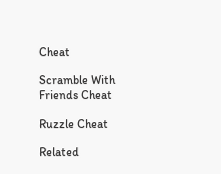Cheat

Scramble With Friends Cheat

Ruzzle Cheat

Related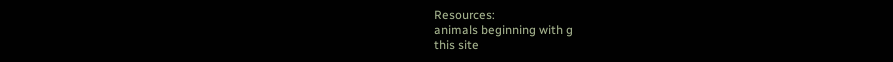Resources:
animals beginning with g
this site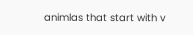animlas that start with v